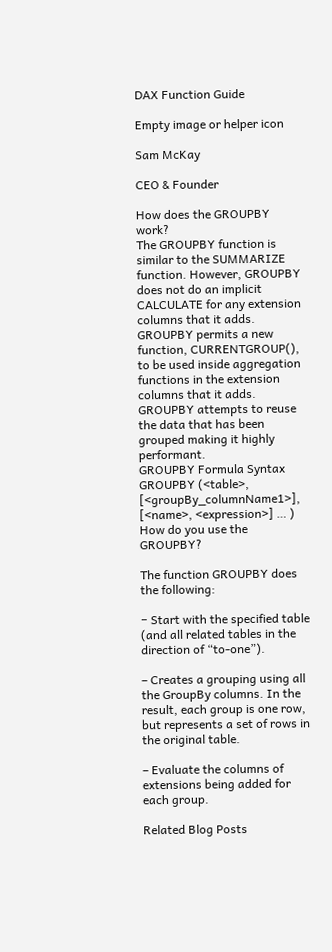DAX Function Guide

Empty image or helper icon

Sam McKay

CEO & Founder

How does the GROUPBY work?
The GROUPBY function is similar to the SUMMARIZE function. However, GROUPBY does not do an implicit CALCULATE for any extension columns that it adds. GROUPBY permits a new function, CURRENTGROUP(), to be used inside aggregation functions in the extension columns that it adds. GROUPBY attempts to reuse the data that has been grouped making it highly performant.
GROUPBY Formula Syntax
GROUPBY (<table>, [<groupBy_columnName1>], [<name>, <expression>] … )
How do you use the GROUPBY?

The function GROUPBY does the following:

− Start with the specified table (and all related tables in the direction of “to-one”).

– Creates a grouping using all the GroupBy columns. In the result, each group is one row, but represents a set of rows in the original table.

– Evaluate the columns of extensions being added for each group.

Related Blog Posts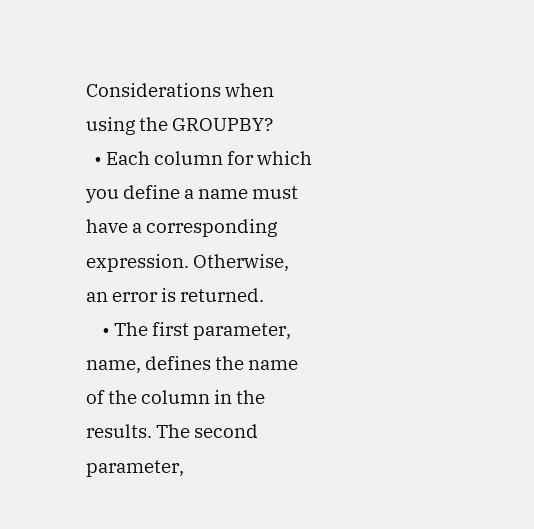Considerations when using the GROUPBY?
  • Each column for which you define a name must have a corresponding expression. Otherwise, an error is returned.
    • The first parameter, name, defines the name of the column in the results. The second parameter,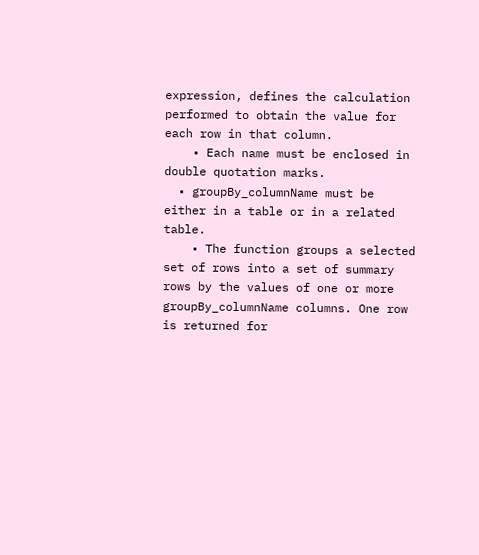expression, defines the calculation performed to obtain the value for each row in that column.
    • Each name must be enclosed in double quotation marks.
  • groupBy_columnName must be either in a table or in a related table.
    • The function groups a selected set of rows into a set of summary rows by the values of one or more groupBy_columnName columns. One row is returned for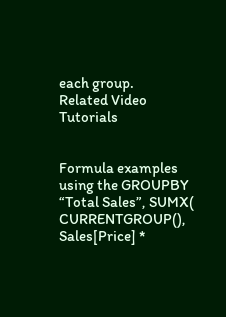each group.
Related Video Tutorials


Formula examples using the GROUPBY
“Total Sales”, SUMX( CURRENTGROUP(), Sales[Price] *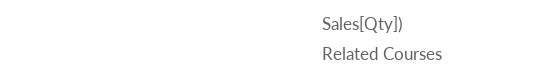Sales[Qty])
Related Courses